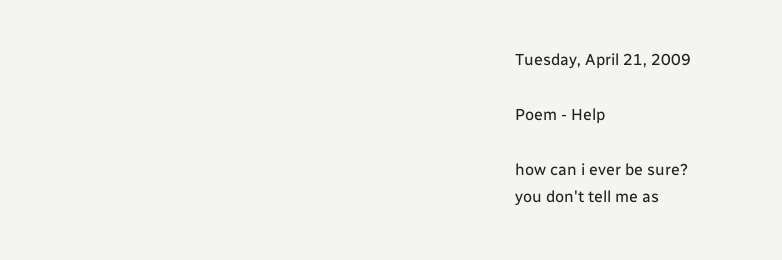Tuesday, April 21, 2009

Poem - Help

how can i ever be sure?
you don't tell me as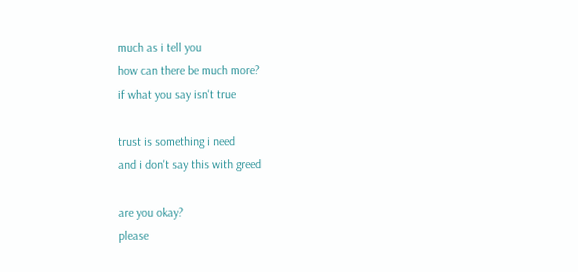much as i tell you
how can there be much more?
if what you say isn't true

trust is something i need
and i don't say this with greed

are you okay?
please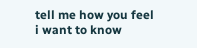tell me how you feel
i want to know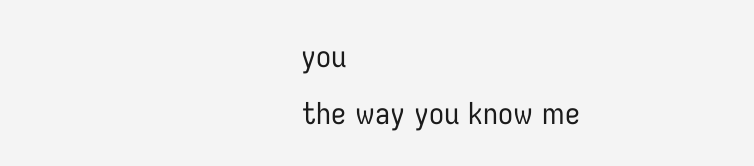you
the way you know me